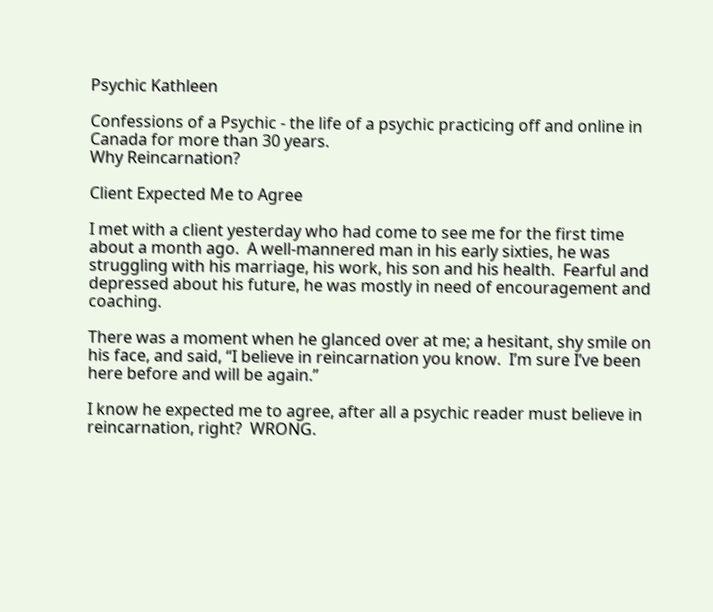Psychic Kathleen

Confessions of a Psychic - the life of a psychic practicing off and online in Canada for more than 30 years.
Why Reincarnation?

Client Expected Me to Agree

I met with a client yesterday who had come to see me for the first time about a month ago.  A well-mannered man in his early sixties, he was struggling with his marriage, his work, his son and his health.  Fearful and depressed about his future, he was mostly in need of encouragement and coaching.

There was a moment when he glanced over at me; a hesitant, shy smile on his face, and said, “I believe in reincarnation you know.  I’m sure I’ve been here before and will be again.”

I know he expected me to agree, after all a psychic reader must believe in reincarnation, right?  WRONG.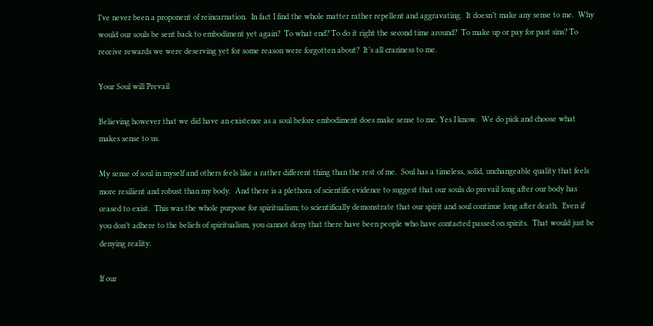I’ve never been a proponent of reincarnation.  In fact I find the whole matter rather repellent and aggravating.  It doesn’t make any sense to me.  Why would our souls be sent back to embodiment yet again?  To what end? To do it right the second time around?  To make up or pay for past sins? To receive rewards we were deserving yet for some reason were forgotten about?  It’s all craziness to me.

Your Soul will Prevail

Believing however that we did have an existence as a soul before embodiment does make sense to me. Yes I know.  We do pick and choose what makes sense to us.

My sense of soul in myself and others feels like a rather different thing than the rest of me.  Soul has a timeless, solid, unchangeable quality that feels more resilient and robust than my body.  And there is a plethora of scientific evidence to suggest that our souls do prevail long after our body has ceased to exist.  This was the whole purpose for spiritualism; to scientifically demonstrate that our spirit and soul continue long after death.  Even if you don’t adhere to the beliefs of spiritualism, you cannot deny that there have been people who have contacted passed on spirits.  That would just be denying reality.

If our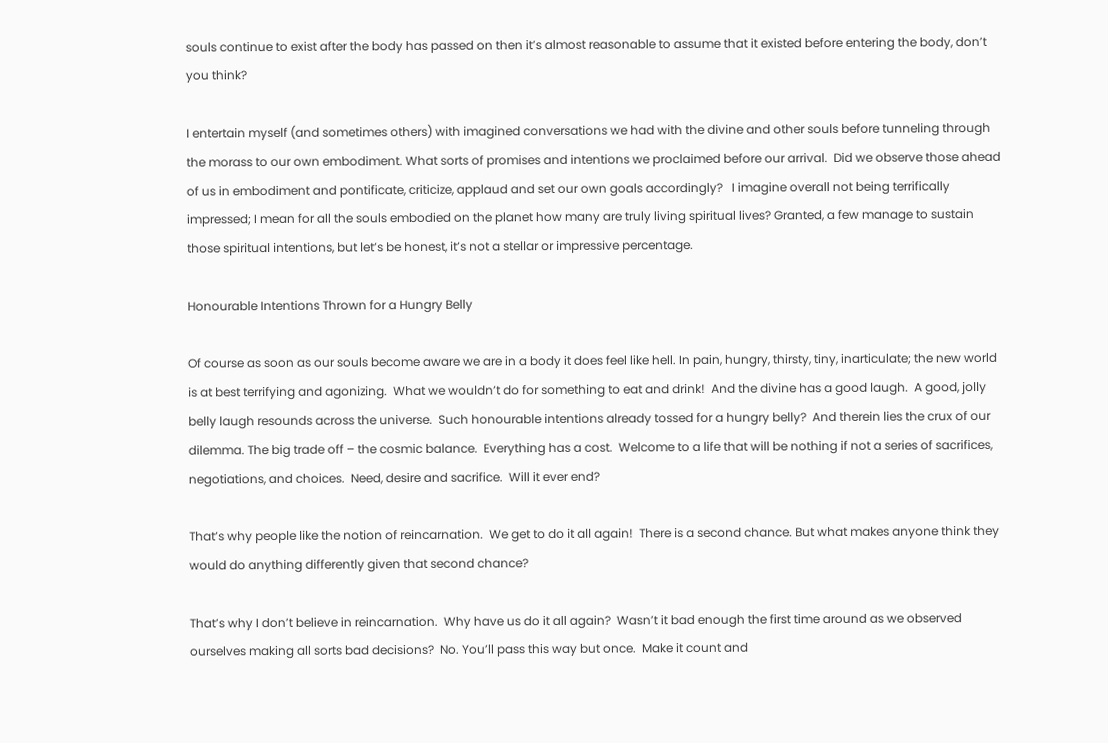souls continue to exist after the body has passed on then it’s almost reasonable to assume that it existed before entering the body, don’t you think?

I entertain myself (and sometimes others) with imagined conversations we had with the divine and other souls before tunneling through the morass to our own embodiment. What sorts of promises and intentions we proclaimed before our arrival.  Did we observe those ahead of us in embodiment and pontificate, criticize, applaud and set our own goals accordingly?   I imagine overall not being terrifically impressed; I mean for all the souls embodied on the planet how many are truly living spiritual lives? Granted, a few manage to sustain those spiritual intentions, but let’s be honest, it’s not a stellar or impressive percentage.

Honourable Intentions Thrown for a Hungry Belly

Of course as soon as our souls become aware we are in a body it does feel like hell. In pain, hungry, thirsty, tiny, inarticulate; the new world is at best terrifying and agonizing.  What we wouldn’t do for something to eat and drink!  And the divine has a good laugh.  A good, jolly belly laugh resounds across the universe.  Such honourable intentions already tossed for a hungry belly?  And therein lies the crux of our dilemma. The big trade off – the cosmic balance.  Everything has a cost.  Welcome to a life that will be nothing if not a series of sacrifices, negotiations, and choices.  Need, desire and sacrifice.  Will it ever end?

That’s why people like the notion of reincarnation.  We get to do it all again!  There is a second chance. But what makes anyone think they would do anything differently given that second chance?

That’s why I don’t believe in reincarnation.  Why have us do it all again?  Wasn’t it bad enough the first time around as we observed ourselves making all sorts bad decisions?  No. You’ll pass this way but once.  Make it count and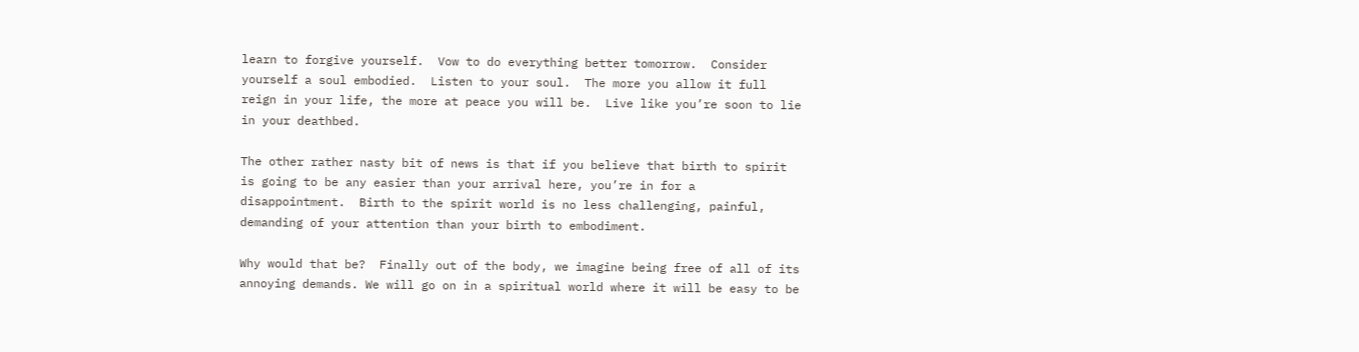learn to forgive yourself.  Vow to do everything better tomorrow.  Consider yourself a soul embodied.  Listen to your soul.  The more you allow it full reign in your life, the more at peace you will be.  Live like you’re soon to lie in your deathbed.

The other rather nasty bit of news is that if you believe that birth to spirit is going to be any easier than your arrival here, you’re in for a disappointment.  Birth to the spirit world is no less challenging, painful, demanding of your attention than your birth to embodiment.

Why would that be?  Finally out of the body, we imagine being free of all of its annoying demands. We will go on in a spiritual world where it will be easy to be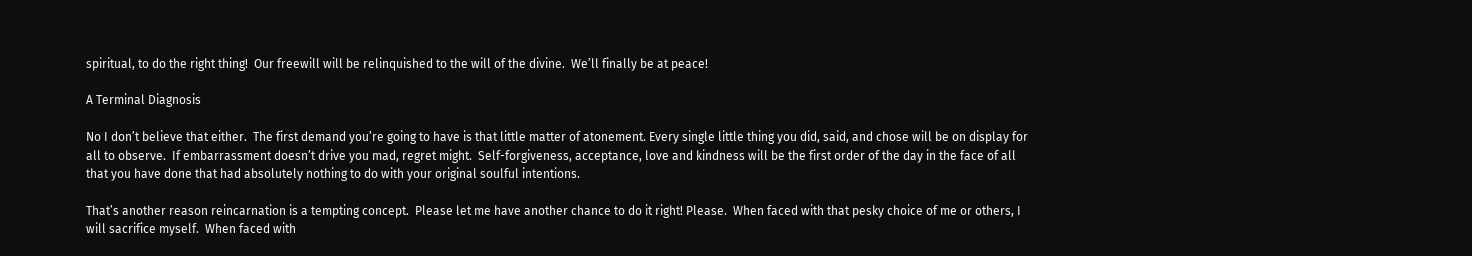spiritual, to do the right thing!  Our freewill will be relinquished to the will of the divine.  We’ll finally be at peace!

A Terminal Diagnosis

No I don’t believe that either.  The first demand you’re going to have is that little matter of atonement. Every single little thing you did, said, and chose will be on display for all to observe.  If embarrassment doesn’t drive you mad, regret might.  Self-forgiveness, acceptance, love and kindness will be the first order of the day in the face of all that you have done that had absolutely nothing to do with your original soulful intentions.

That’s another reason reincarnation is a tempting concept.  Please let me have another chance to do it right! Please.  When faced with that pesky choice of me or others, I will sacrifice myself.  When faced with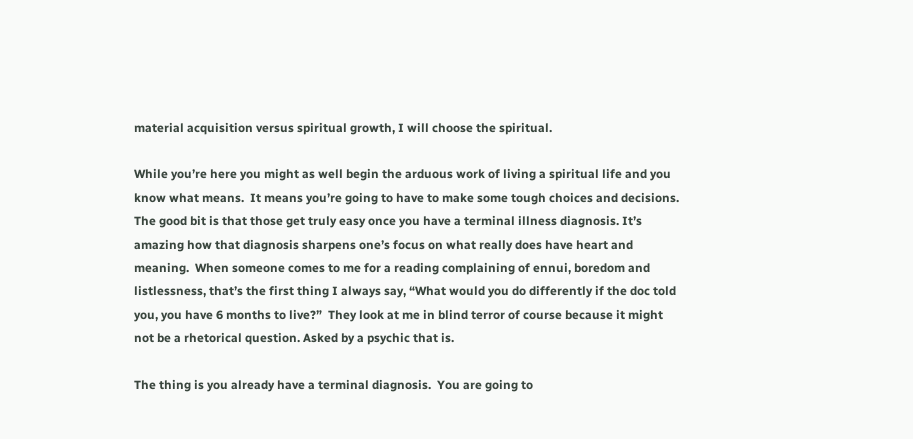material acquisition versus spiritual growth, I will choose the spiritual.

While you’re here you might as well begin the arduous work of living a spiritual life and you know what means.  It means you’re going to have to make some tough choices and decisions.  The good bit is that those get truly easy once you have a terminal illness diagnosis. It’s amazing how that diagnosis sharpens one’s focus on what really does have heart and meaning.  When someone comes to me for a reading complaining of ennui, boredom and listlessness, that’s the first thing I always say, “What would you do differently if the doc told you, you have 6 months to live?”  They look at me in blind terror of course because it might not be a rhetorical question. Asked by a psychic that is.

The thing is you already have a terminal diagnosis.  You are going to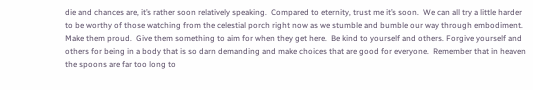die and chances are, it’s rather soon relatively speaking.  Compared to eternity, trust me it’s soon.  We can all try a little harder to be worthy of those watching from the celestial porch right now as we stumble and bumble our way through embodiment.  Make them proud.  Give them something to aim for when they get here.  Be kind to yourself and others. Forgive yourself and others for being in a body that is so darn demanding and make choices that are good for everyone.  Remember that in heaven the spoons are far too long to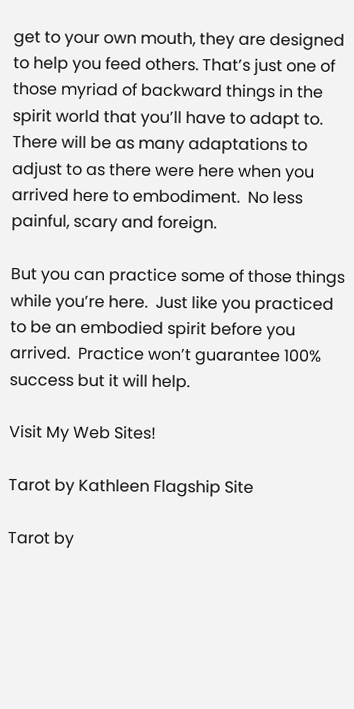get to your own mouth, they are designed to help you feed others. That’s just one of those myriad of backward things in the spirit world that you’ll have to adapt to.  There will be as many adaptations to adjust to as there were here when you arrived here to embodiment.  No less painful, scary and foreign.

But you can practice some of those things while you’re here.  Just like you practiced to be an embodied spirit before you arrived.  Practice won’t guarantee 100% success but it will help.

Visit My Web Sites!

Tarot by Kathleen Flagship Site

Tarot by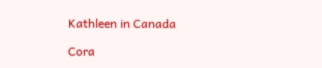Kathleen in Canada

Cora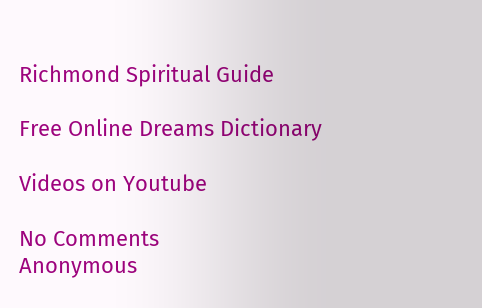Richmond Spiritual Guide

Free Online Dreams Dictionary

Videos on Youtube

No Comments
Anonymous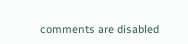comments are disabled